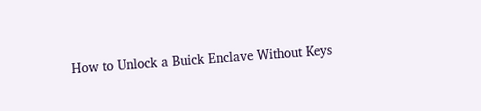How to Unlock a Buick Enclave Without Keys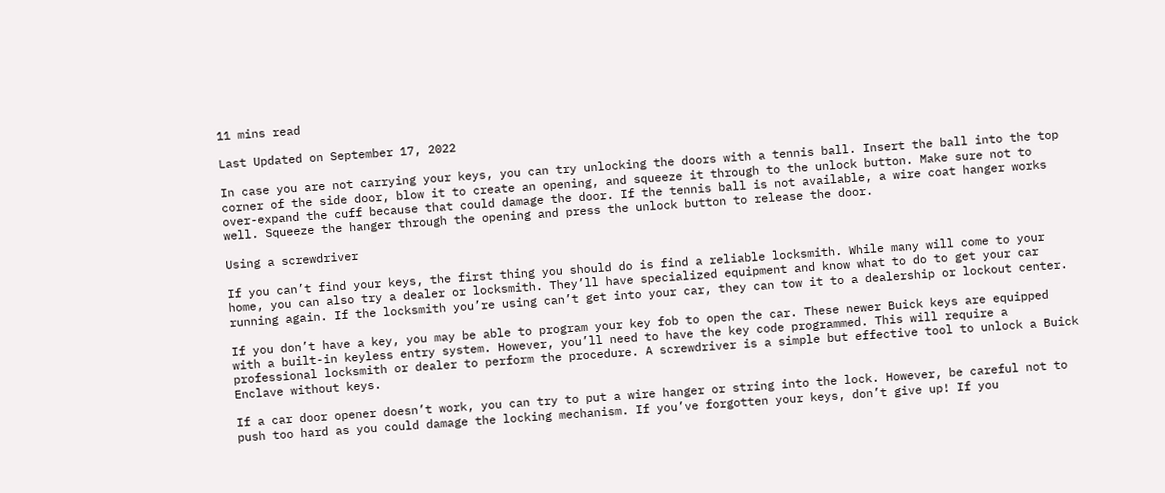11 mins read

Last Updated on September 17, 2022

In case you are not carrying your keys, you can try unlocking the doors with a tennis ball. Insert the ball into the top corner of the side door, blow it to create an opening, and squeeze it through to the unlock button. Make sure not to over-expand the cuff because that could damage the door. If the tennis ball is not available, a wire coat hanger works well. Squeeze the hanger through the opening and press the unlock button to release the door.

Using a screwdriver

If you can’t find your keys, the first thing you should do is find a reliable locksmith. While many will come to your home, you can also try a dealer or locksmith. They’ll have specialized equipment and know what to do to get your car running again. If the locksmith you’re using can’t get into your car, they can tow it to a dealership or lockout center.

If you don’t have a key, you may be able to program your key fob to open the car. These newer Buick keys are equipped with a built-in keyless entry system. However, you’ll need to have the key code programmed. This will require a professional locksmith or dealer to perform the procedure. A screwdriver is a simple but effective tool to unlock a Buick Enclave without keys.

If a car door opener doesn’t work, you can try to put a wire hanger or string into the lock. However, be careful not to push too hard as you could damage the locking mechanism. If you’ve forgotten your keys, don’t give up! If you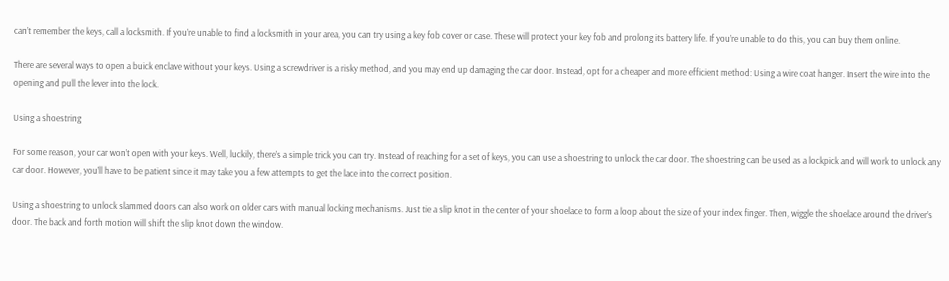can’t remember the keys, call a locksmith. If you’re unable to find a locksmith in your area, you can try using a key fob cover or case. These will protect your key fob and prolong its battery life. If you’re unable to do this, you can buy them online.

There are several ways to open a buick enclave without your keys. Using a screwdriver is a risky method, and you may end up damaging the car door. Instead, opt for a cheaper and more efficient method: Using a wire coat hanger. Insert the wire into the opening and pull the lever into the lock.

Using a shoestring

For some reason, your car won’t open with your keys. Well, luckily, there’s a simple trick you can try. Instead of reaching for a set of keys, you can use a shoestring to unlock the car door. The shoestring can be used as a lockpick and will work to unlock any car door. However, you’ll have to be patient since it may take you a few attempts to get the lace into the correct position.

Using a shoestring to unlock slammed doors can also work on older cars with manual locking mechanisms. Just tie a slip knot in the center of your shoelace to form a loop about the size of your index finger. Then, wiggle the shoelace around the driver’s door. The back and forth motion will shift the slip knot down the window.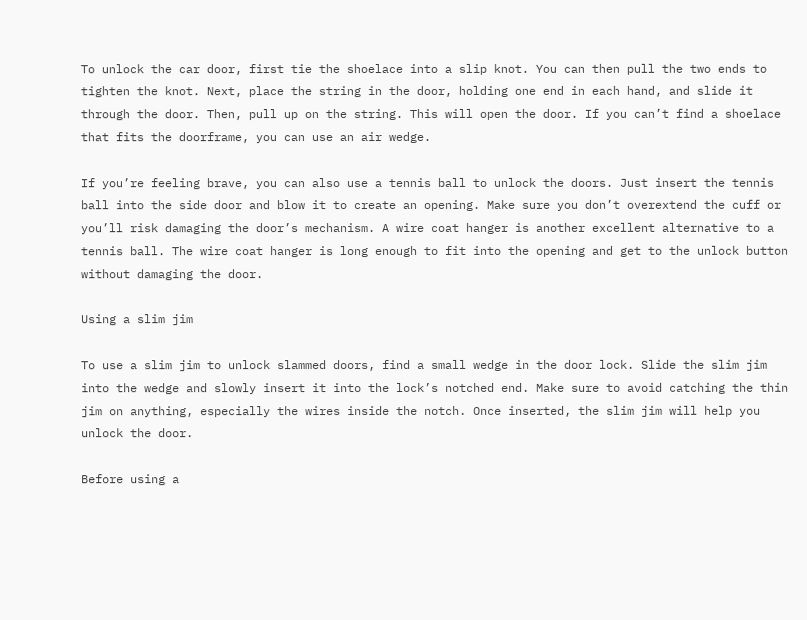To unlock the car door, first tie the shoelace into a slip knot. You can then pull the two ends to tighten the knot. Next, place the string in the door, holding one end in each hand, and slide it through the door. Then, pull up on the string. This will open the door. If you can’t find a shoelace that fits the doorframe, you can use an air wedge.

If you’re feeling brave, you can also use a tennis ball to unlock the doors. Just insert the tennis ball into the side door and blow it to create an opening. Make sure you don’t overextend the cuff or you’ll risk damaging the door’s mechanism. A wire coat hanger is another excellent alternative to a tennis ball. The wire coat hanger is long enough to fit into the opening and get to the unlock button without damaging the door.

Using a slim jim

To use a slim jim to unlock slammed doors, find a small wedge in the door lock. Slide the slim jim into the wedge and slowly insert it into the lock’s notched end. Make sure to avoid catching the thin jim on anything, especially the wires inside the notch. Once inserted, the slim jim will help you unlock the door.

Before using a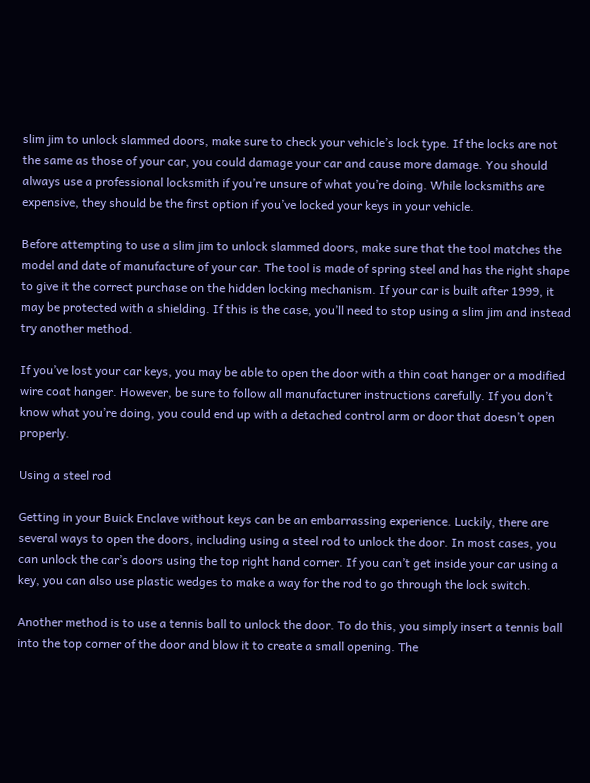slim jim to unlock slammed doors, make sure to check your vehicle’s lock type. If the locks are not the same as those of your car, you could damage your car and cause more damage. You should always use a professional locksmith if you’re unsure of what you’re doing. While locksmiths are expensive, they should be the first option if you’ve locked your keys in your vehicle.

Before attempting to use a slim jim to unlock slammed doors, make sure that the tool matches the model and date of manufacture of your car. The tool is made of spring steel and has the right shape to give it the correct purchase on the hidden locking mechanism. If your car is built after 1999, it may be protected with a shielding. If this is the case, you’ll need to stop using a slim jim and instead try another method.

If you’ve lost your car keys, you may be able to open the door with a thin coat hanger or a modified wire coat hanger. However, be sure to follow all manufacturer instructions carefully. If you don’t know what you’re doing, you could end up with a detached control arm or door that doesn’t open properly.

Using a steel rod

Getting in your Buick Enclave without keys can be an embarrassing experience. Luckily, there are several ways to open the doors, including using a steel rod to unlock the door. In most cases, you can unlock the car’s doors using the top right hand corner. If you can’t get inside your car using a key, you can also use plastic wedges to make a way for the rod to go through the lock switch.

Another method is to use a tennis ball to unlock the door. To do this, you simply insert a tennis ball into the top corner of the door and blow it to create a small opening. The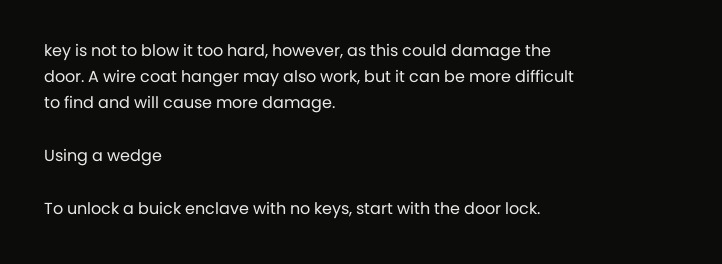key is not to blow it too hard, however, as this could damage the door. A wire coat hanger may also work, but it can be more difficult to find and will cause more damage.

Using a wedge

To unlock a buick enclave with no keys, start with the door lock.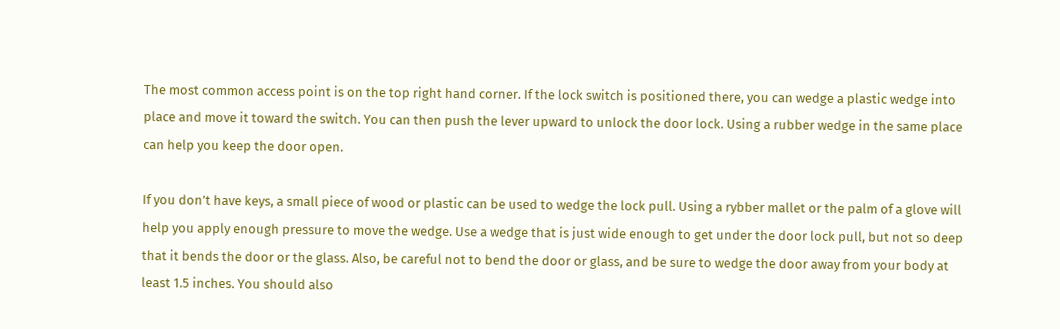The most common access point is on the top right hand corner. If the lock switch is positioned there, you can wedge a plastic wedge into place and move it toward the switch. You can then push the lever upward to unlock the door lock. Using a rubber wedge in the same place can help you keep the door open.

If you don’t have keys, a small piece of wood or plastic can be used to wedge the lock pull. Using a rybber mallet or the palm of a glove will help you apply enough pressure to move the wedge. Use a wedge that is just wide enough to get under the door lock pull, but not so deep that it bends the door or the glass. Also, be careful not to bend the door or glass, and be sure to wedge the door away from your body at least 1.5 inches. You should also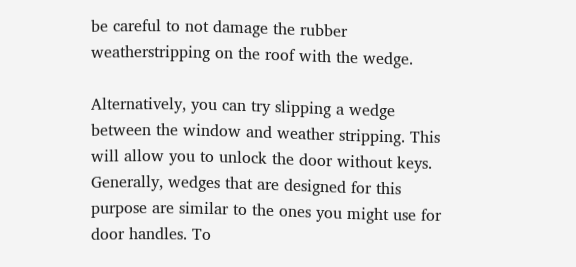be careful to not damage the rubber weatherstripping on the roof with the wedge.

Alternatively, you can try slipping a wedge between the window and weather stripping. This will allow you to unlock the door without keys. Generally, wedges that are designed for this purpose are similar to the ones you might use for door handles. To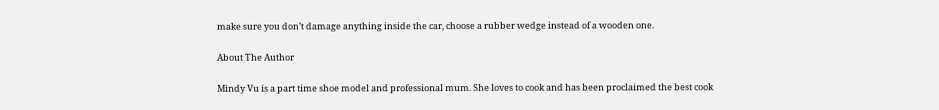make sure you don’t damage anything inside the car, choose a rubber wedge instead of a wooden one.

About The Author

Mindy Vu is a part time shoe model and professional mum. She loves to cook and has been proclaimed the best cook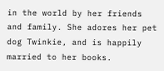in the world by her friends and family. She adores her pet dog Twinkie, and is happily married to her books.